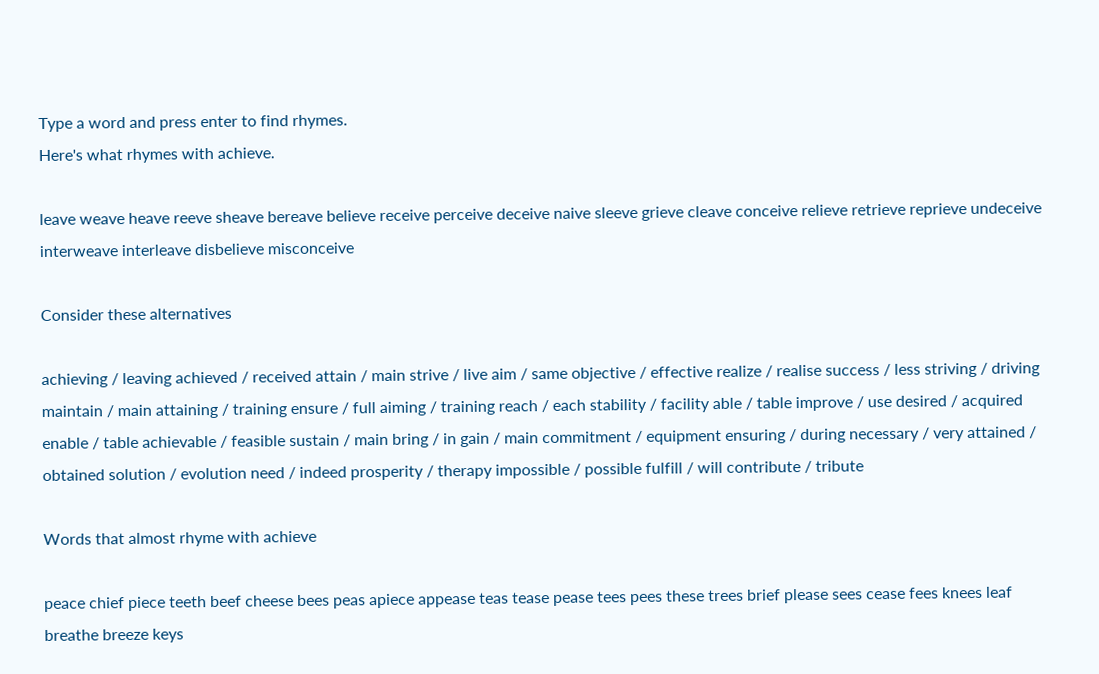Type a word and press enter to find rhymes.
Here's what rhymes with achieve.

leave weave heave reeve sheave bereave believe receive perceive deceive naive sleeve grieve cleave conceive relieve retrieve reprieve undeceive interweave interleave disbelieve misconceive

Consider these alternatives

achieving / leaving achieved / received attain / main strive / live aim / same objective / effective realize / realise success / less striving / driving maintain / main attaining / training ensure / full aiming / training reach / each stability / facility able / table improve / use desired / acquired enable / table achievable / feasible sustain / main bring / in gain / main commitment / equipment ensuring / during necessary / very attained / obtained solution / evolution need / indeed prosperity / therapy impossible / possible fulfill / will contribute / tribute

Words that almost rhyme with achieve

peace chief piece teeth beef cheese bees peas apiece appease teas tease pease tees pees these trees brief please sees cease fees knees leaf breathe breeze keys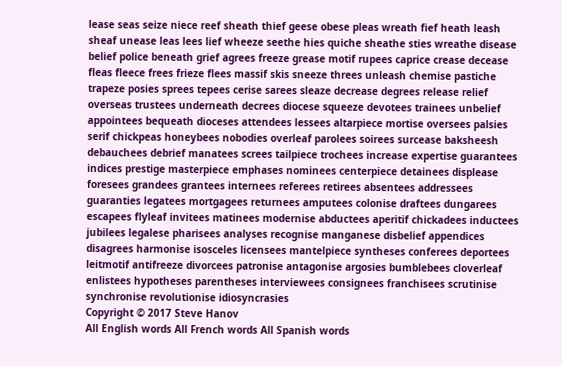lease seas seize niece reef sheath thief geese obese pleas wreath fief heath leash sheaf unease leas lees lief wheeze seethe hies quiche sheathe sties wreathe disease belief police beneath grief agrees freeze grease motif rupees caprice crease decease fleas fleece frees frieze flees massif skis sneeze threes unleash chemise pastiche trapeze posies sprees tepees cerise sarees sleaze decrease degrees release relief overseas trustees underneath decrees diocese squeeze devotees trainees unbelief appointees bequeath dioceses attendees lessees altarpiece mortise oversees palsies serif chickpeas honeybees nobodies overleaf parolees soirees surcease baksheesh debauchees debrief manatees screes tailpiece trochees increase expertise guarantees indices prestige masterpiece emphases nominees centerpiece detainees displease foresees grandees grantees internees referees retirees absentees addressees guaranties legatees mortgagees returnees amputees colonise draftees dungarees escapees flyleaf invitees matinees modernise abductees aperitif chickadees inductees jubilees legalese pharisees analyses recognise manganese disbelief appendices disagrees harmonise isosceles licensees mantelpiece syntheses conferees deportees leitmotif antifreeze divorcees patronise antagonise argosies bumblebees cloverleaf enlistees hypotheses parentheses interviewees consignees franchisees scrutinise synchronise revolutionise idiosyncrasies
Copyright © 2017 Steve Hanov
All English words All French words All Spanish words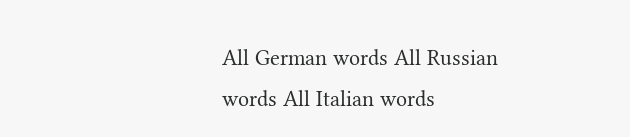All German words All Russian words All Italian words